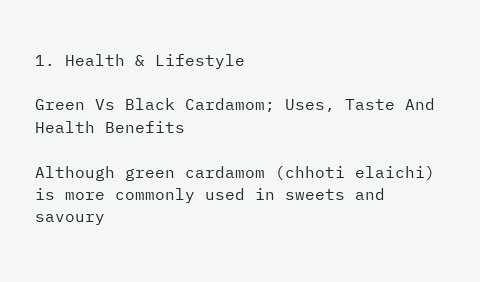1. Health & Lifestyle

Green Vs Black Cardamom; Uses, Taste And Health Benefits

Although green cardamom (chhoti elaichi) is more commonly used in sweets and savoury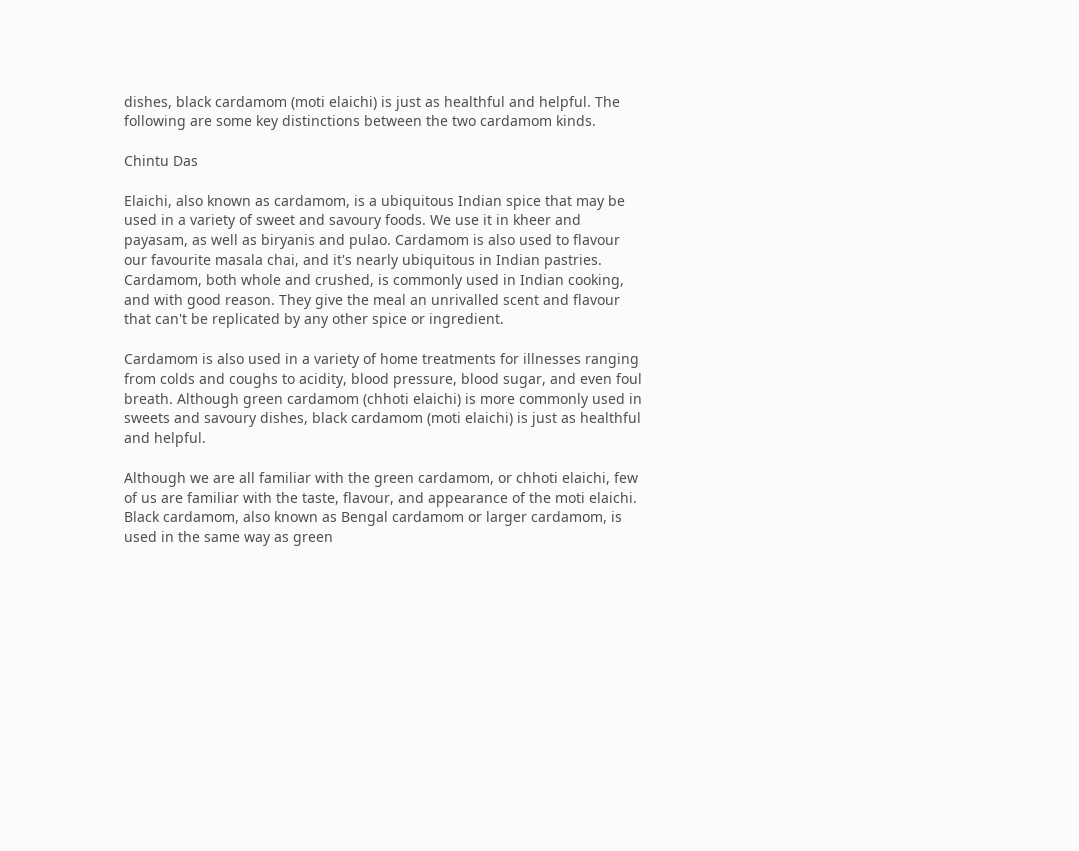dishes, black cardamom (moti elaichi) is just as healthful and helpful. The following are some key distinctions between the two cardamom kinds.

Chintu Das

Elaichi, also known as cardamom, is a ubiquitous Indian spice that may be used in a variety of sweet and savoury foods. We use it in kheer and payasam, as well as biryanis and pulao. Cardamom is also used to flavour our favourite masala chai, and it's nearly ubiquitous in Indian pastries. Cardamom, both whole and crushed, is commonly used in Indian cooking, and with good reason. They give the meal an unrivalled scent and flavour that can't be replicated by any other spice or ingredient.

Cardamom is also used in a variety of home treatments for illnesses ranging from colds and coughs to acidity, blood pressure, blood sugar, and even foul breath. Although green cardamom (chhoti elaichi) is more commonly used in sweets and savoury dishes, black cardamom (moti elaichi) is just as healthful and helpful.

Although we are all familiar with the green cardamom, or chhoti elaichi, few of us are familiar with the taste, flavour, and appearance of the moti elaichi. Black cardamom, also known as Bengal cardamom or larger cardamom, is used in the same way as green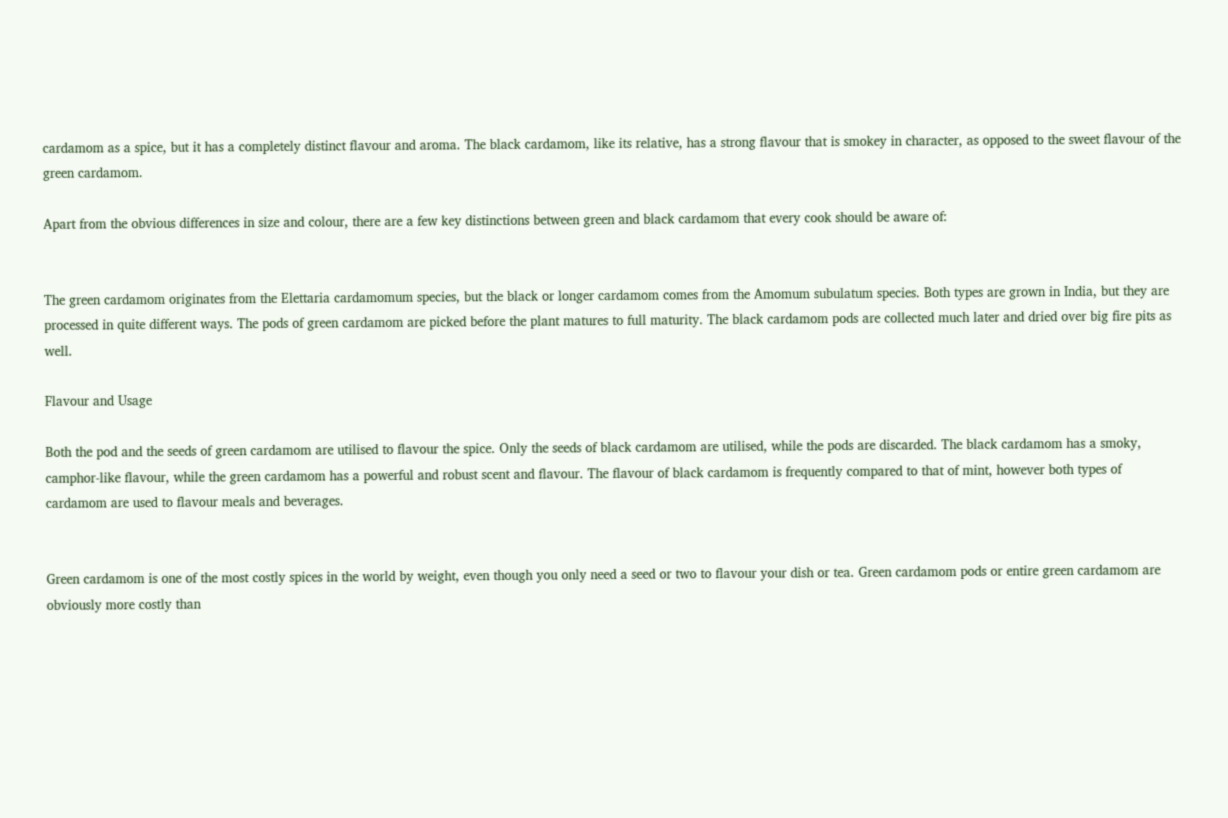cardamom as a spice, but it has a completely distinct flavour and aroma. The black cardamom, like its relative, has a strong flavour that is smokey in character, as opposed to the sweet flavour of the green cardamom.

Apart from the obvious differences in size and colour, there are a few key distinctions between green and black cardamom that every cook should be aware of:


The green cardamom originates from the Elettaria cardamomum species, but the black or longer cardamom comes from the Amomum subulatum species. Both types are grown in India, but they are processed in quite different ways. The pods of green cardamom are picked before the plant matures to full maturity. The black cardamom pods are collected much later and dried over big fire pits as well.

Flavour and Usage

Both the pod and the seeds of green cardamom are utilised to flavour the spice. Only the seeds of black cardamom are utilised, while the pods are discarded. The black cardamom has a smoky, camphor-like flavour, while the green cardamom has a powerful and robust scent and flavour. The flavour of black cardamom is frequently compared to that of mint, however both types of cardamom are used to flavour meals and beverages.


Green cardamom is one of the most costly spices in the world by weight, even though you only need a seed or two to flavour your dish or tea. Green cardamom pods or entire green cardamom are obviously more costly than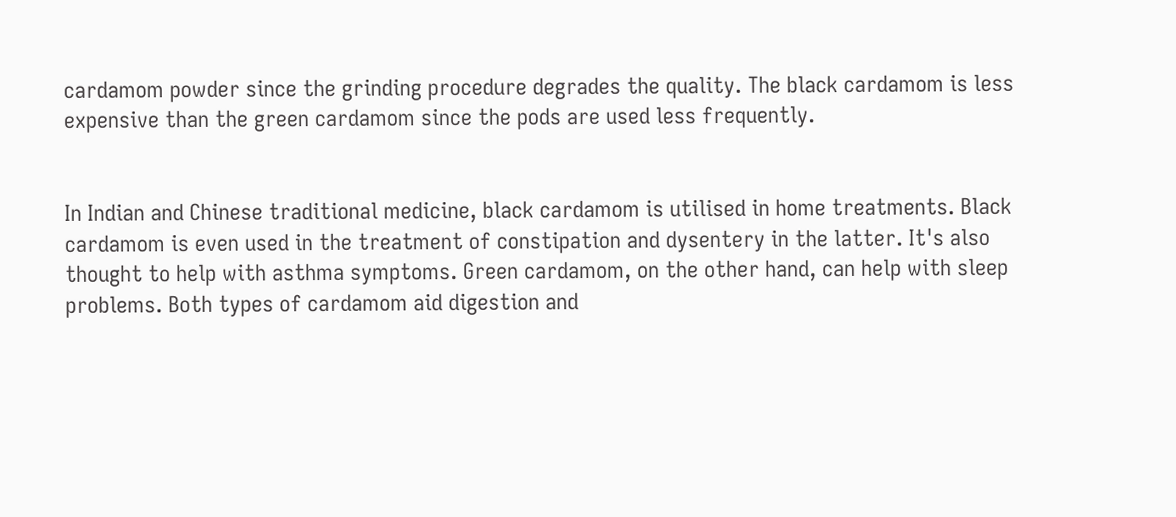cardamom powder since the grinding procedure degrades the quality. The black cardamom is less expensive than the green cardamom since the pods are used less frequently.


In Indian and Chinese traditional medicine, black cardamom is utilised in home treatments. Black cardamom is even used in the treatment of constipation and dysentery in the latter. It's also thought to help with asthma symptoms. Green cardamom, on the other hand, can help with sleep problems. Both types of cardamom aid digestion and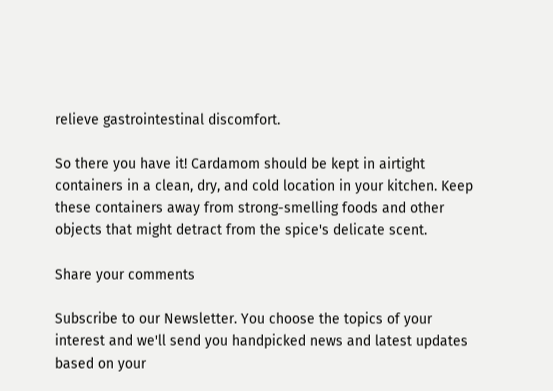relieve gastrointestinal discomfort.

So there you have it! Cardamom should be kept in airtight containers in a clean, dry, and cold location in your kitchen. Keep these containers away from strong-smelling foods and other objects that might detract from the spice's delicate scent.

Share your comments

Subscribe to our Newsletter. You choose the topics of your interest and we'll send you handpicked news and latest updates based on your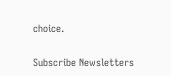choice.

Subscribe Newsletters